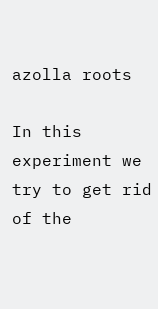azolla roots

In this experiment we try to get rid of the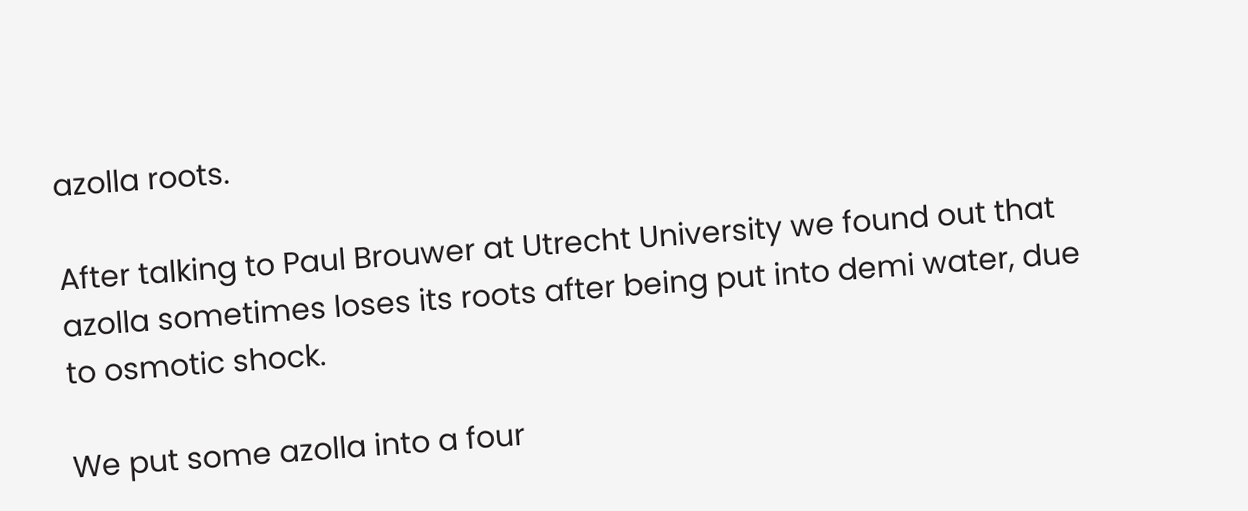azolla roots.

After talking to Paul Brouwer at Utrecht University we found out that azolla sometimes loses its roots after being put into demi water, due to osmotic shock.

We put some azolla into a four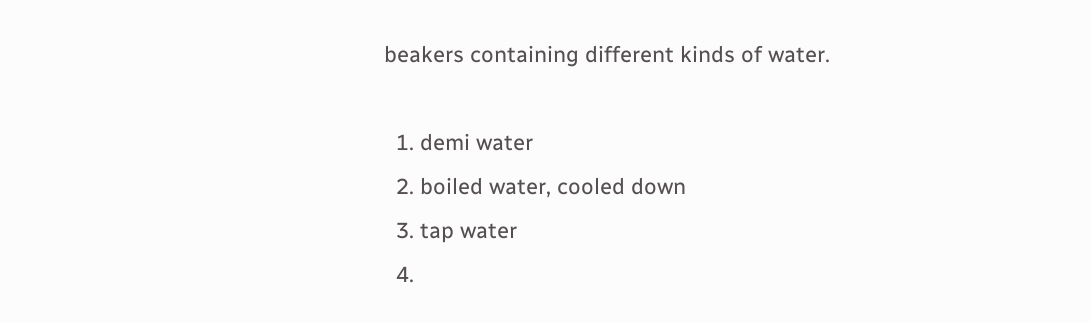beakers containing different kinds of water.

  1. demi water
  2. boiled water, cooled down
  3. tap water
  4.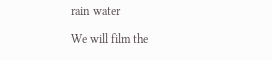rain water

We will film the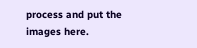process and put the images here.